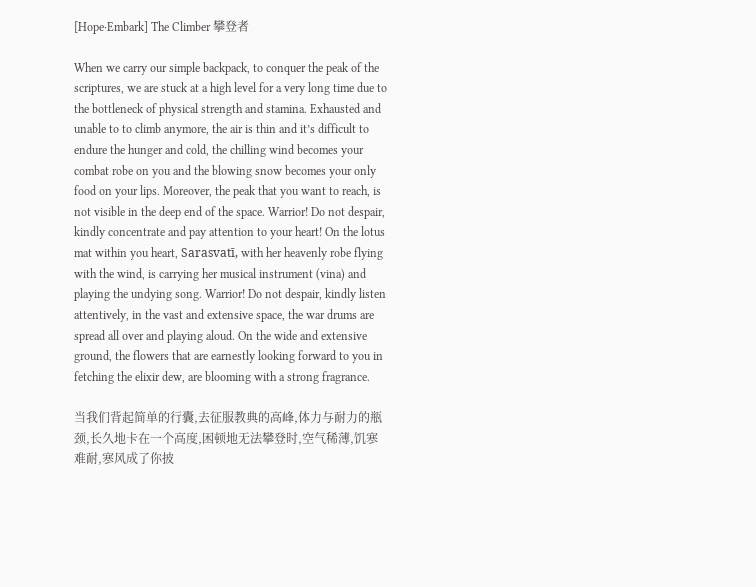[Hope·Embark] The Climber 攀登者

When we carry our simple backpack, to conquer the peak of the scriptures, we are stuck at a high level for a very long time due to the bottleneck of physical strength and stamina. Exhausted and unable to to climb anymore, the air is thin and it’s difficult to endure the hunger and cold, the chilling wind becomes your combat robe on you and the blowing snow becomes your only food on your lips. Moreover, the peak that you want to reach, is not visible in the deep end of the space. Warrior! Do not despair, kindly concentrate and pay attention to your heart! On the lotus mat within you heart, Sarasvatī, with her heavenly robe flying with the wind, is carrying her musical instrument (vina) and playing the undying song. Warrior! Do not despair, kindly listen attentively, in the vast and extensive space, the war drums are spread all over and playing aloud. On the wide and extensive ground, the flowers that are earnestly looking forward to you in fetching the elixir dew, are blooming with a strong fragrance.

当我们背起简单的行囊,去征服教典的高峰,体力与耐力的瓶颈,长久地卡在一个高度,困顿地无法攀登时,空气稀薄,饥寒难耐,寒风成了你披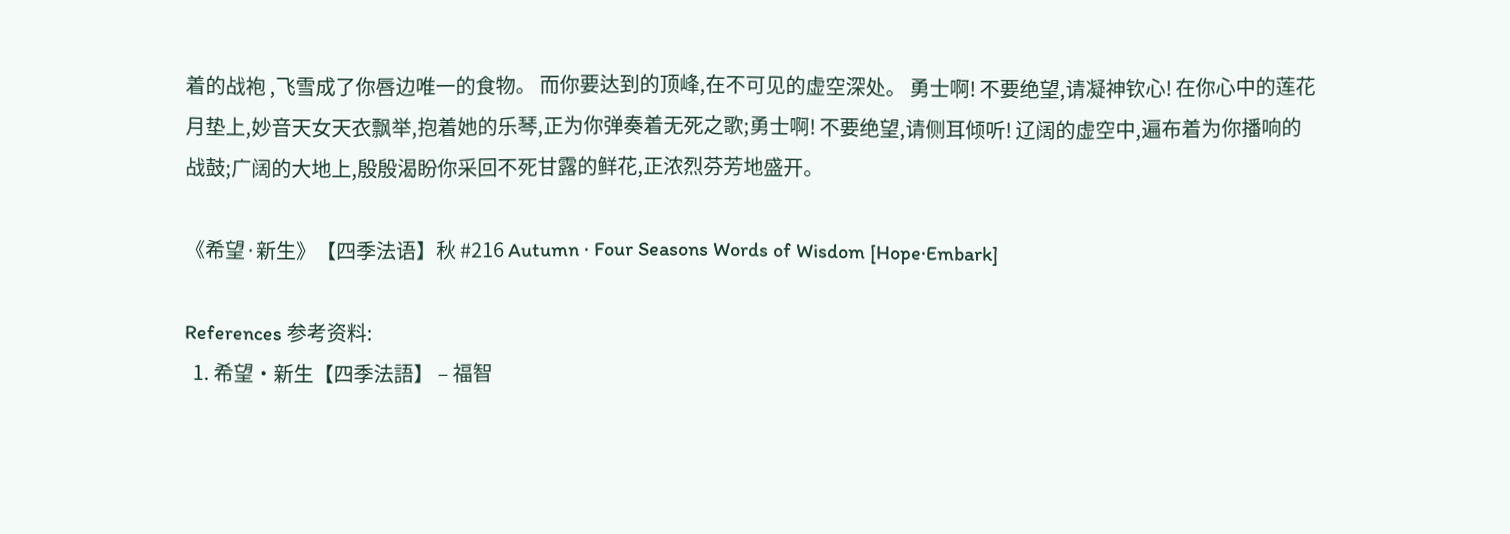着的战袍 ,飞雪成了你唇边唯一的食物。 而你要达到的顶峰,在不可见的虚空深处。 勇士啊! 不要绝望,请凝神钦心! 在你心中的莲花月垫上,妙音天女天衣飘举,抱着她的乐琴,正为你弹奏着无死之歌;勇士啊! 不要绝望,请侧耳倾听! 辽阔的虚空中,遍布着为你播响的战鼓;广阔的大地上,殷殷渴盼你采回不死甘露的鲜花,正浓烈芬芳地盛开。

《希望·新生》【四季法语】秋 #216 Autumn · Four Seasons Words of Wisdom [Hope·Embark]

References 参考资料:
  1. 希望・新生【四季法語】 – 福智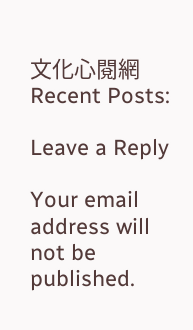文化心閱網
Recent Posts:

Leave a Reply

Your email address will not be published.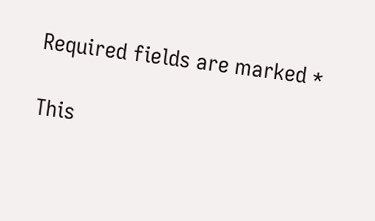Required fields are marked *

This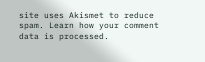site uses Akismet to reduce spam. Learn how your comment data is processed.